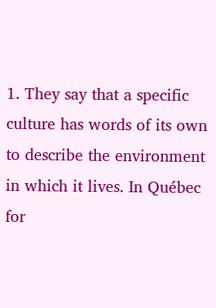1. They say that a specific culture has words of its own to describe the environment in which it lives. In Québec for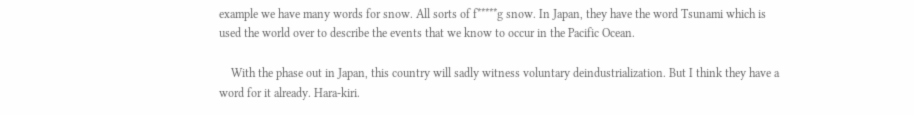example we have many words for snow. All sorts of f*****g snow. In Japan, they have the word Tsunami which is used the world over to describe the events that we know to occur in the Pacific Ocean.

    With the phase out in Japan, this country will sadly witness voluntary deindustrialization. But I think they have a word for it already. Hara-kiri.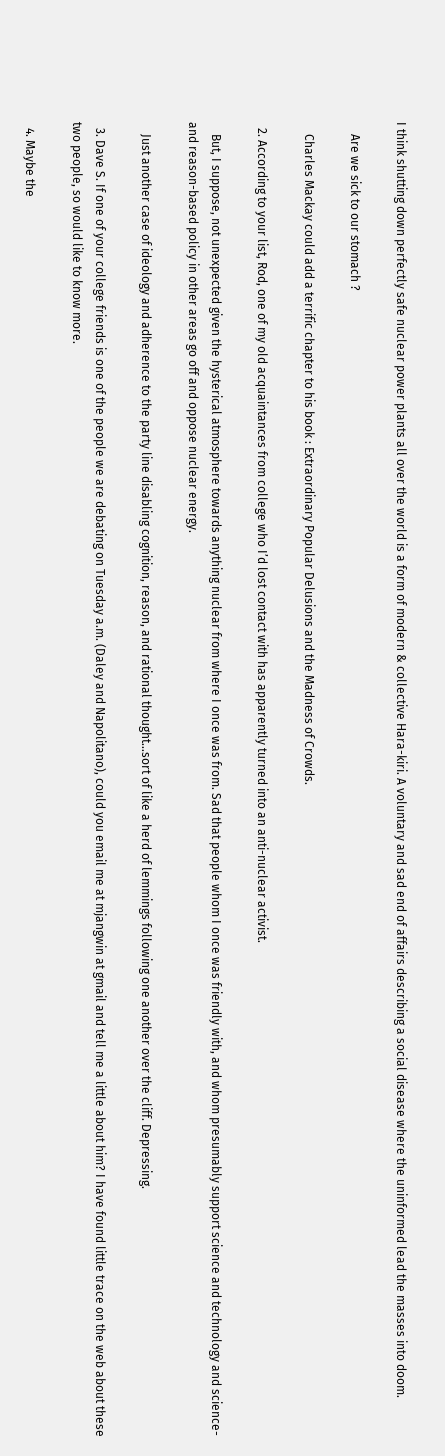I think shutting down perfectly safe nuclear power plants all over the world is a form of modern & collective Hara-kiri. A voluntary and sad end of affairs describing a social disease where the uninformed lead the masses into doom.

    Are we sick to our stomach ?

    Charles Mackay could add a terrific chapter to his book : Extraordinary Popular Delusions and the Madness of Crowds.

  2. According to your list, Rod, one of my old acquaintances from college who I’d lost contact with has apparently turned into an anti-nuclear activist.

    But, I suppose, not unexpected given the hysterical atmosphere towards anything nuclear from where I once was from. Sad that people whom I once was friendly with, and whom presumably support science and technology and science- and reason-based policy in other areas go off and oppose nuclear energy.

    Just another case of ideology and adherence to the party line disabling cognition, reason, and rational thought…sort of like a herd of lemmings following one another over the cliff. Depressing.

  3. Dave S. If one of your college friends is one of the people we are debating on Tuesday a.m. (Daley and Napolitano), could you email me at mjangwin at gmail and tell me a little about him? I have found little trace on the web about these two people, so would like to know more.

  4. Maybe the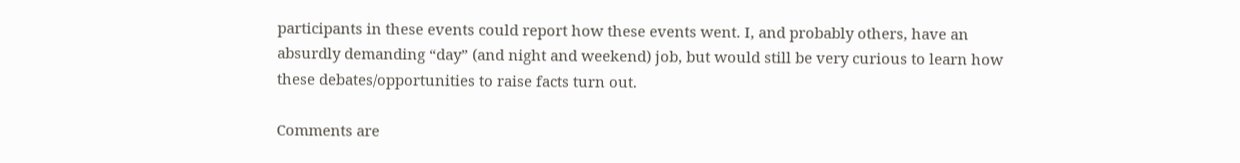participants in these events could report how these events went. I, and probably others, have an absurdly demanding “day” (and night and weekend) job, but would still be very curious to learn how these debates/opportunities to raise facts turn out.

Comments are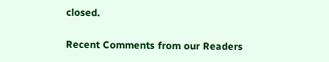closed.

Recent Comments from our Readers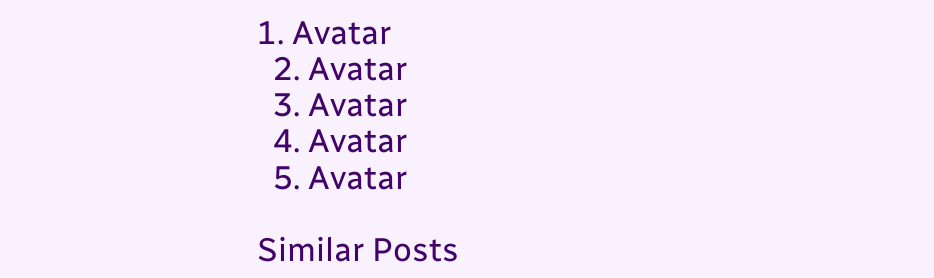1. Avatar
  2. Avatar
  3. Avatar
  4. Avatar
  5. Avatar

Similar Posts